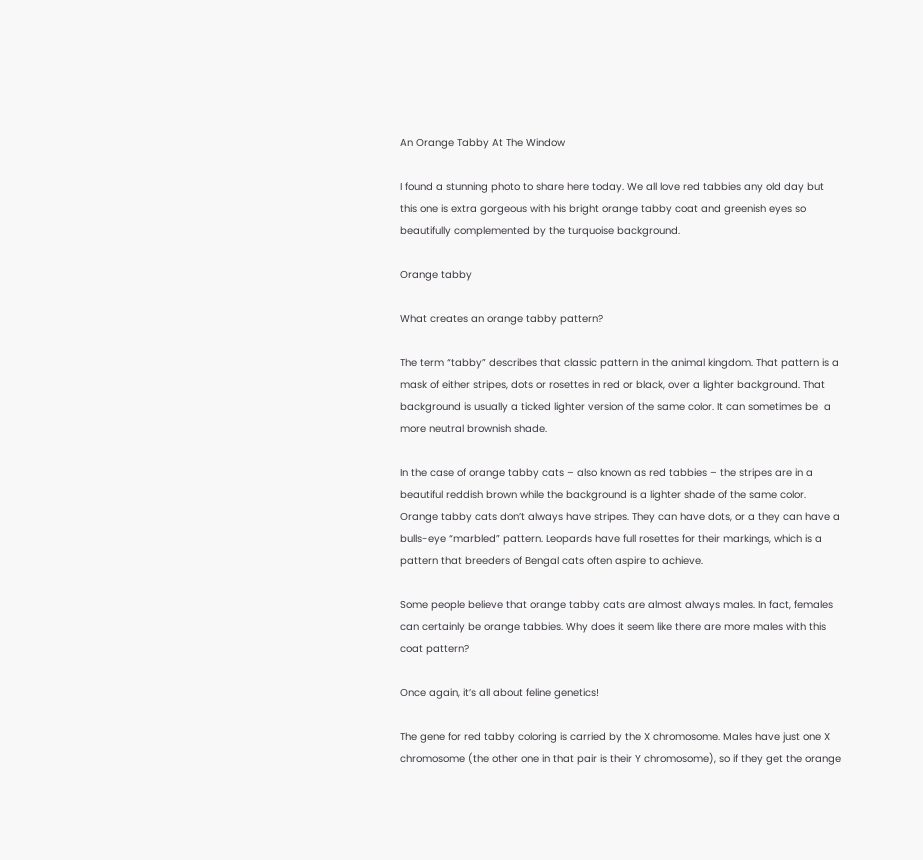An Orange Tabby At The Window

I found a stunning photo to share here today. We all love red tabbies any old day but this one is extra gorgeous with his bright orange tabby coat and greenish eyes so beautifully complemented by the turquoise background.

Orange tabby

What creates an orange tabby pattern?

The term “tabby” describes that classic pattern in the animal kingdom. That pattern is a mask of either stripes, dots or rosettes in red or black, over a lighter background. That background is usually a ticked lighter version of the same color. It can sometimes be  a more neutral brownish shade.

In the case of orange tabby cats – also known as red tabbies – the stripes are in a beautiful reddish brown while the background is a lighter shade of the same color. Orange tabby cats don’t always have stripes. They can have dots, or a they can have a bulls-eye “marbled” pattern. Leopards have full rosettes for their markings, which is a pattern that breeders of Bengal cats often aspire to achieve.

Some people believe that orange tabby cats are almost always males. In fact, females can certainly be orange tabbies. Why does it seem like there are more males with this coat pattern?

Once again, it’s all about feline genetics!

The gene for red tabby coloring is carried by the X chromosome. Males have just one X chromosome (the other one in that pair is their Y chromosome), so if they get the orange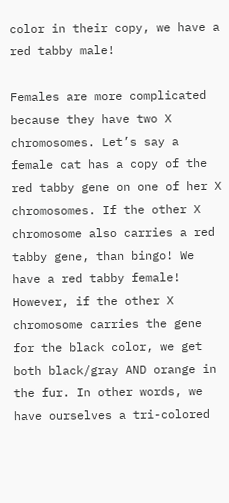color in their copy, we have a red tabby male!

Females are more complicated because they have two X chromosomes. Let’s say a female cat has a copy of the red tabby gene on one of her X chromosomes. If the other X chromosome also carries a red tabby gene, than bingo! We have a red tabby female! However, if the other X chromosome carries the gene for the black color, we get both black/gray AND orange in the fur. In other words, we have ourselves a tri-colored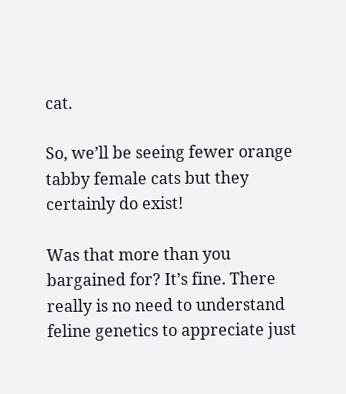cat.

So, we’ll be seeing fewer orange tabby female cats but they certainly do exist!

Was that more than you bargained for? It’s fine. There really is no need to understand feline genetics to appreciate just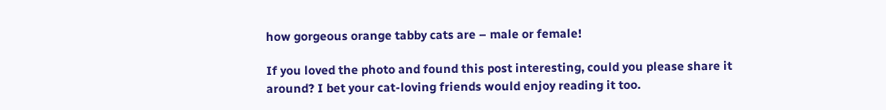how gorgeous orange tabby cats are – male or female!

If you loved the photo and found this post interesting, could you please share it around? I bet your cat-loving friends would enjoy reading it too.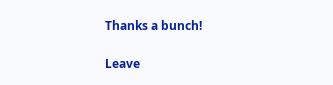Thanks a bunch!

Leave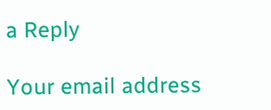a Reply

Your email address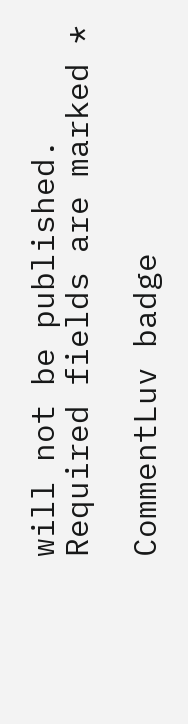will not be published. Required fields are marked *

CommentLuv badge